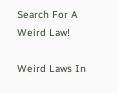Search For A Weird Law!

Weird Laws In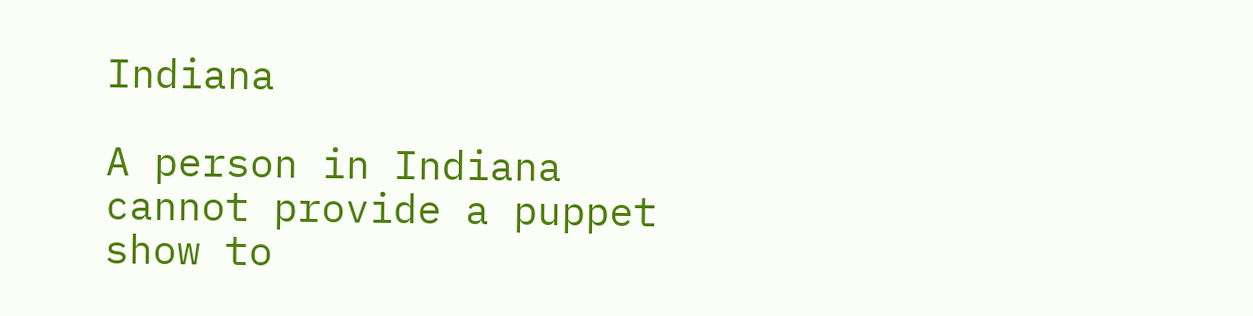Indiana

A person in Indiana cannot provide a puppet show to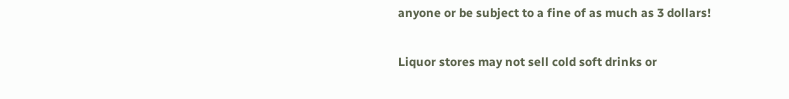anyone or be subject to a fine of as much as 3 dollars!

Liquor stores may not sell cold soft drinks or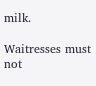milk.

Waitresses must not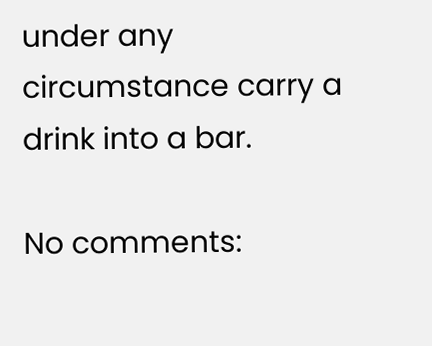under any circumstance carry a drink into a bar.

No comments: